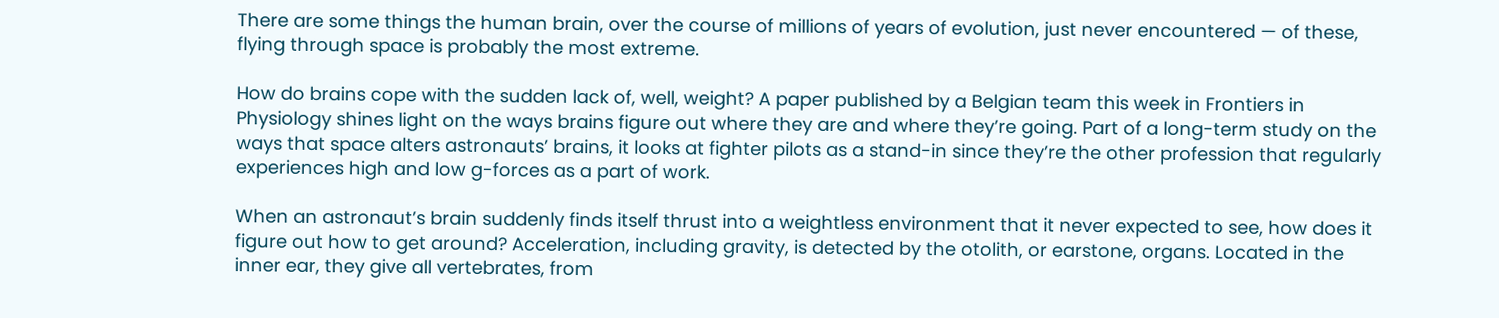There are some things the human brain, over the course of millions of years of evolution, just never encountered — of these, flying through space is probably the most extreme.

How do brains cope with the sudden lack of, well, weight? A paper published by a Belgian team this week in Frontiers in Physiology shines light on the ways brains figure out where they are and where they’re going. Part of a long-term study on the ways that space alters astronauts’ brains, it looks at fighter pilots as a stand-in since they’re the other profession that regularly experiences high and low g-forces as a part of work.

When an astronaut’s brain suddenly finds itself thrust into a weightless environment that it never expected to see, how does it figure out how to get around? Acceleration, including gravity, is detected by the otolith, or earstone, organs. Located in the inner ear, they give all vertebrates, from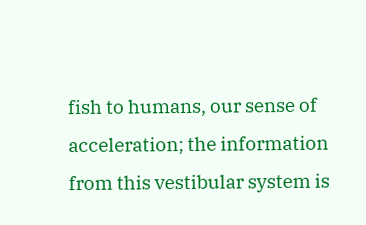fish to humans, our sense of acceleration; the information from this vestibular system is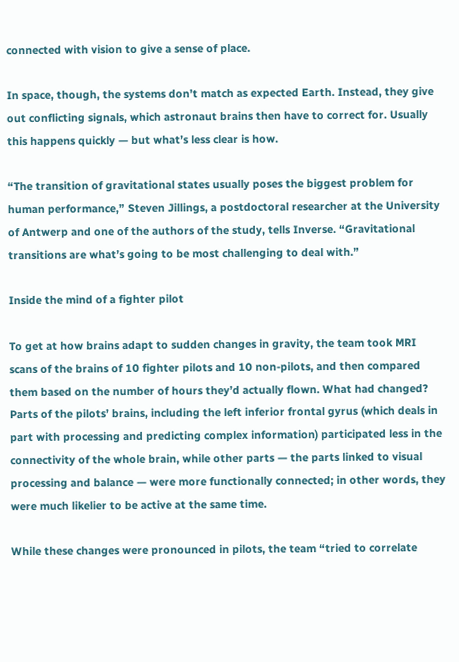connected with vision to give a sense of place.

In space, though, the systems don’t match as expected Earth. Instead, they give out conflicting signals, which astronaut brains then have to correct for. Usually this happens quickly — but what’s less clear is how.

“The transition of gravitational states usually poses the biggest problem for human performance,” Steven Jillings, a postdoctoral researcher at the University of Antwerp and one of the authors of the study, tells Inverse. “Gravitational transitions are what’s going to be most challenging to deal with.”

Inside the mind of a fighter pilot

To get at how brains adapt to sudden changes in gravity, the team took MRI scans of the brains of 10 fighter pilots and 10 non-pilots, and then compared them based on the number of hours they’d actually flown. What had changed? Parts of the pilots’ brains, including the left inferior frontal gyrus (which deals in part with processing and predicting complex information) participated less in the connectivity of the whole brain, while other parts — the parts linked to visual processing and balance — were more functionally connected; in other words, they were much likelier to be active at the same time.

While these changes were pronounced in pilots, the team “tried to correlate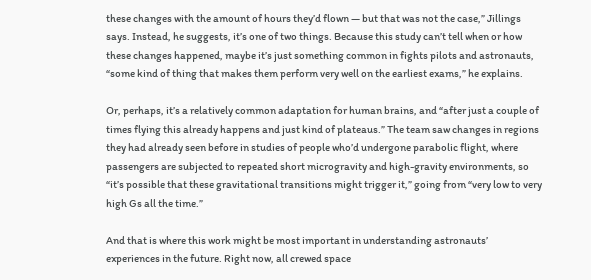these changes with the amount of hours they’d flown — but that was not the case,” Jillings says. Instead, he suggests, it’s one of two things. Because this study can’t tell when or how these changes happened, maybe it’s just something common in fights pilots and astronauts, “some kind of thing that makes them perform very well on the earliest exams,” he explains.

Or, perhaps, it’s a relatively common adaptation for human brains, and “after just a couple of times flying this already happens and just kind of plateaus.” The team saw changes in regions they had already seen before in studies of people who’d undergone parabolic flight, where passengers are subjected to repeated short microgravity and high-gravity environments, so “it’s possible that these gravitational transitions might trigger it,” going from “very low to very high Gs all the time.”

And that is where this work might be most important in understanding astronauts’ experiences in the future. Right now, all crewed space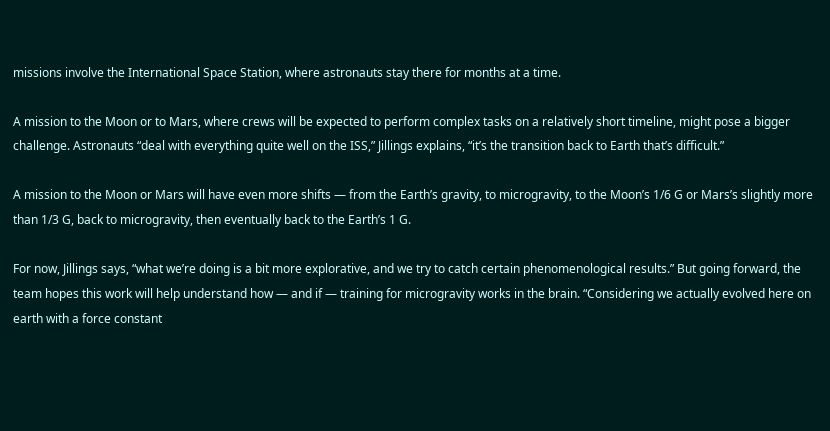missions involve the International Space Station, where astronauts stay there for months at a time.

A mission to the Moon or to Mars, where crews will be expected to perform complex tasks on a relatively short timeline, might pose a bigger challenge. Astronauts “deal with everything quite well on the ISS,” Jillings explains, “it’s the transition back to Earth that’s difficult.”

A mission to the Moon or Mars will have even more shifts — from the Earth’s gravity, to microgravity, to the Moon’s 1/6 G or Mars’s slightly more than 1/3 G, back to microgravity, then eventually back to the Earth’s 1 G.

For now, Jillings says, “what we’re doing is a bit more explorative, and we try to catch certain phenomenological results.” But going forward, the team hopes this work will help understand how — and if — training for microgravity works in the brain. “Considering we actually evolved here on earth with a force constant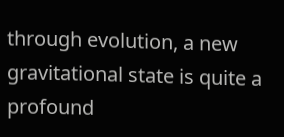through evolution, a new gravitational state is quite a profound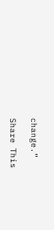change.”

Share This